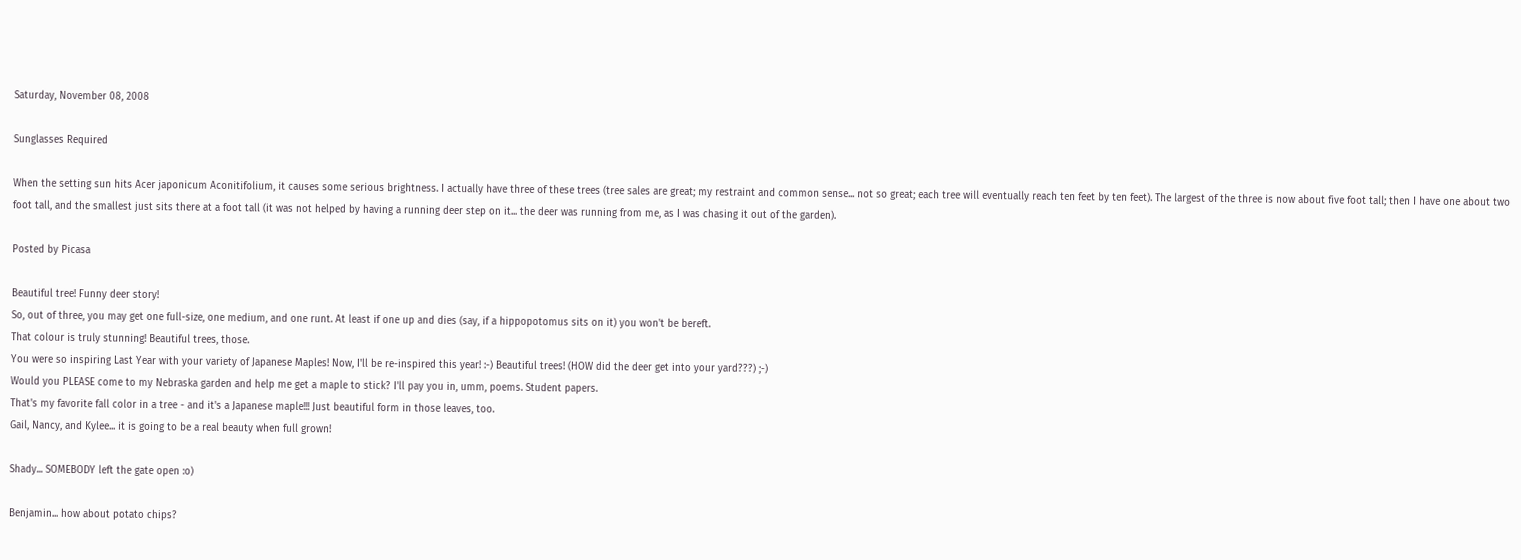Saturday, November 08, 2008

Sunglasses Required

When the setting sun hits Acer japonicum Aconitifolium, it causes some serious brightness. I actually have three of these trees (tree sales are great; my restraint and common sense... not so great; each tree will eventually reach ten feet by ten feet). The largest of the three is now about five foot tall; then I have one about two foot tall, and the smallest just sits there at a foot tall (it was not helped by having a running deer step on it... the deer was running from me, as I was chasing it out of the garden).

Posted by Picasa

Beautiful tree! Funny deer story!
So, out of three, you may get one full-size, one medium, and one runt. At least if one up and dies (say, if a hippopotomus sits on it) you won't be bereft.
That colour is truly stunning! Beautiful trees, those.
You were so inspiring Last Year with your variety of Japanese Maples! Now, I'll be re-inspired this year! :-) Beautiful trees! (HOW did the deer get into your yard???) ;-)
Would you PLEASE come to my Nebraska garden and help me get a maple to stick? I'll pay you in, umm, poems. Student papers.
That's my favorite fall color in a tree - and it's a Japanese maple!!! Just beautiful form in those leaves, too.
Gail, Nancy, and Kylee... it is going to be a real beauty when full grown!

Shady... SOMEBODY left the gate open :o)

Benjamin... how about potato chips?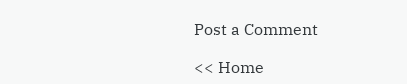Post a Comment

<< Home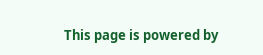This page is powered by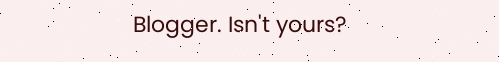Blogger. Isn't yours?